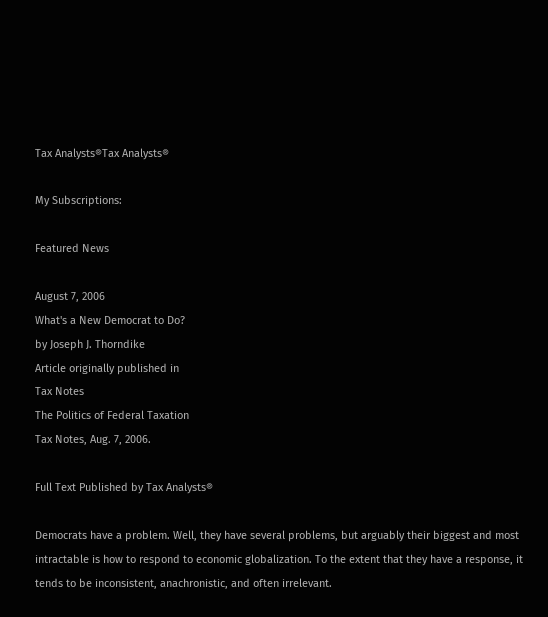Tax Analysts®Tax Analysts®

My Subscriptions:

Featured News

August 7, 2006
What's a New Democrat to Do?
by Joseph J. Thorndike
Article originally published in
Tax Notes
The Politics of Federal Taxation
Tax Notes, Aug. 7, 2006.

Full Text Published by Tax Analysts®

Democrats have a problem. Well, they have several problems, but arguably their biggest and most intractable is how to respond to economic globalization. To the extent that they have a response, it tends to be inconsistent, anachronistic, and often irrelevant.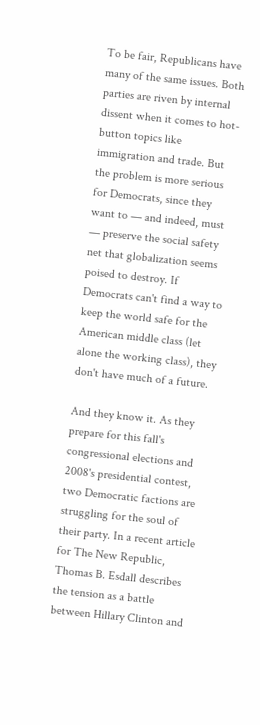To be fair, Republicans have many of the same issues. Both parties are riven by internal dissent when it comes to hot-button topics like immigration and trade. But the problem is more serious for Democrats, since they want to — and indeed, must — preserve the social safety net that globalization seems poised to destroy. If Democrats can't find a way to keep the world safe for the American middle class (let alone the working class), they don't have much of a future.

And they know it. As they prepare for this fall's congressional elections and 2008's presidential contest, two Democratic factions are struggling for the soul of their party. In a recent article for The New Republic, Thomas B. Esdall describes the tension as a battle between Hillary Clinton and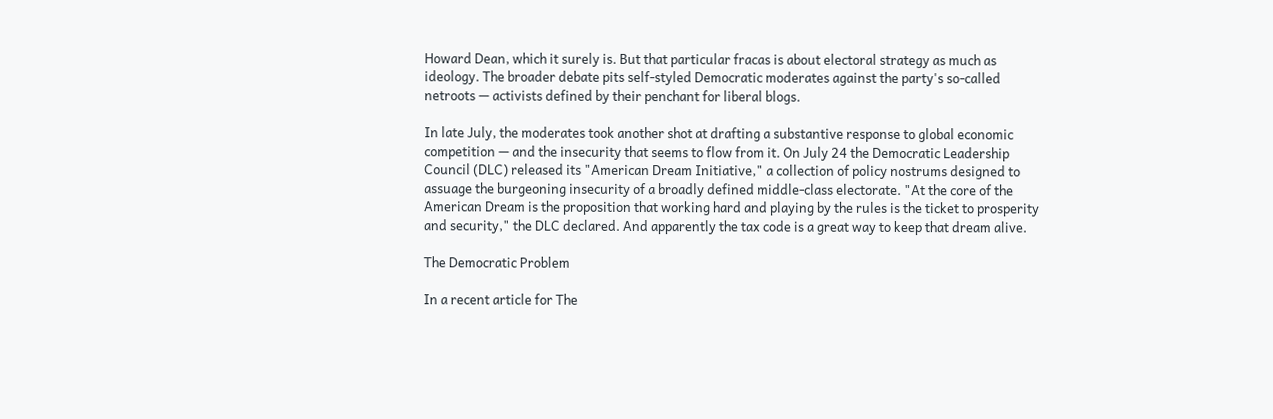Howard Dean, which it surely is. But that particular fracas is about electoral strategy as much as ideology. The broader debate pits self-styled Democratic moderates against the party's so-called netroots — activists defined by their penchant for liberal blogs.

In late July, the moderates took another shot at drafting a substantive response to global economic competition — and the insecurity that seems to flow from it. On July 24 the Democratic Leadership Council (DLC) released its "American Dream Initiative," a collection of policy nostrums designed to assuage the burgeoning insecurity of a broadly defined middle-class electorate. "At the core of the American Dream is the proposition that working hard and playing by the rules is the ticket to prosperity and security," the DLC declared. And apparently the tax code is a great way to keep that dream alive.

The Democratic Problem

In a recent article for The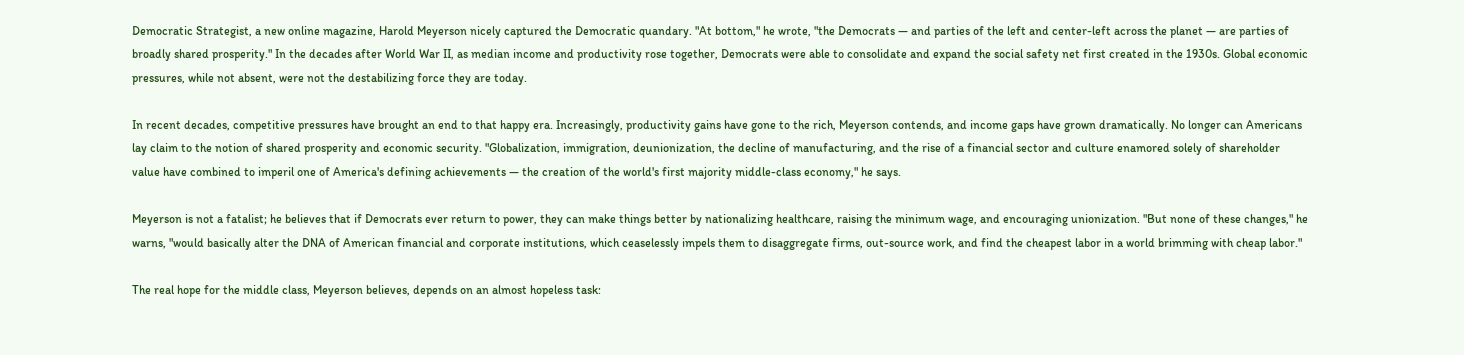Democratic Strategist, a new online magazine, Harold Meyerson nicely captured the Democratic quandary. "At bottom," he wrote, "the Democrats — and parties of the left and center-left across the planet — are parties of broadly shared prosperity." In the decades after World War II, as median income and productivity rose together, Democrats were able to consolidate and expand the social safety net first created in the 1930s. Global economic pressures, while not absent, were not the destabilizing force they are today.

In recent decades, competitive pressures have brought an end to that happy era. Increasingly, productivity gains have gone to the rich, Meyerson contends, and income gaps have grown dramatically. No longer can Americans lay claim to the notion of shared prosperity and economic security. "Globalization, immigration, deunionization, the decline of manufacturing, and the rise of a financial sector and culture enamored solely of shareholder value have combined to imperil one of America's defining achievements — the creation of the world's first majority middle-class economy," he says.

Meyerson is not a fatalist; he believes that if Democrats ever return to power, they can make things better by nationalizing healthcare, raising the minimum wage, and encouraging unionization. "But none of these changes," he warns, "would basically alter the DNA of American financial and corporate institutions, which ceaselessly impels them to disaggregate firms, out-source work, and find the cheapest labor in a world brimming with cheap labor."

The real hope for the middle class, Meyerson believes, depends on an almost hopeless task: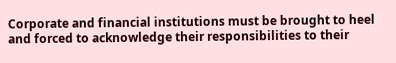Corporate and financial institutions must be brought to heel and forced to acknowledge their responsibilities to their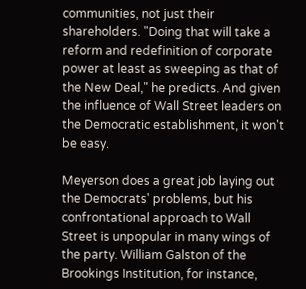communities, not just their shareholders. "Doing that will take a reform and redefinition of corporate power at least as sweeping as that of the New Deal," he predicts. And given the influence of Wall Street leaders on the Democratic establishment, it won't be easy.

Meyerson does a great job laying out the Democrats' problems, but his confrontational approach to Wall Street is unpopular in many wings of the party. William Galston of the Brookings Institution, for instance,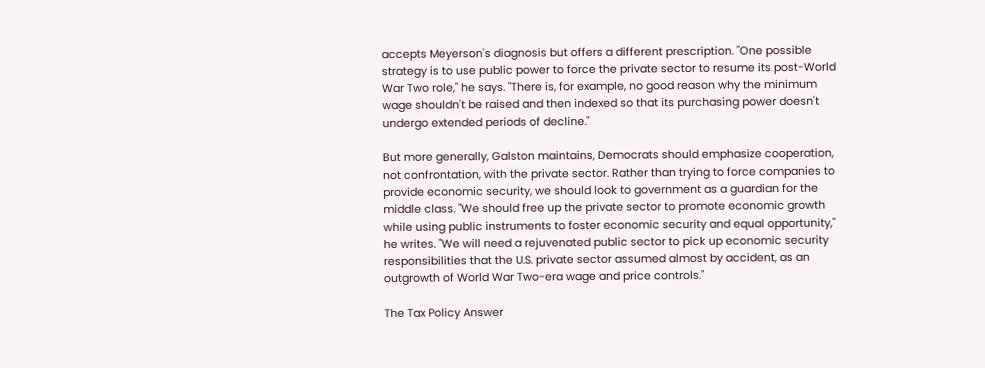accepts Meyerson's diagnosis but offers a different prescription. "One possible strategy is to use public power to force the private sector to resume its post-World War Two role," he says. "There is, for example, no good reason why the minimum wage shouldn't be raised and then indexed so that its purchasing power doesn't undergo extended periods of decline."

But more generally, Galston maintains, Democrats should emphasize cooperation, not confrontation, with the private sector. Rather than trying to force companies to provide economic security, we should look to government as a guardian for the middle class. "We should free up the private sector to promote economic growth while using public instruments to foster economic security and equal opportunity," he writes. "We will need a rejuvenated public sector to pick up economic security responsibilities that the U.S. private sector assumed almost by accident, as an outgrowth of World War Two-era wage and price controls."

The Tax Policy Answer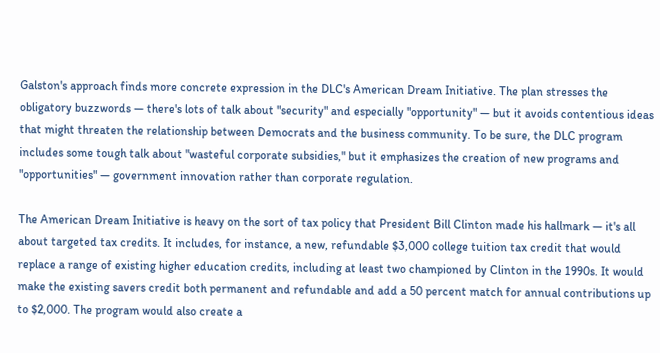Galston's approach finds more concrete expression in the DLC's American Dream Initiative. The plan stresses the obligatory buzzwords — there's lots of talk about "security" and especially "opportunity" — but it avoids contentious ideas that might threaten the relationship between Democrats and the business community. To be sure, the DLC program includes some tough talk about "wasteful corporate subsidies," but it emphasizes the creation of new programs and "opportunities" — government innovation rather than corporate regulation.

The American Dream Initiative is heavy on the sort of tax policy that President Bill Clinton made his hallmark — it's all about targeted tax credits. It includes, for instance, a new, refundable $3,000 college tuition tax credit that would replace a range of existing higher education credits, including at least two championed by Clinton in the 1990s. It would make the existing savers credit both permanent and refundable and add a 50 percent match for annual contributions up to $2,000. The program would also create a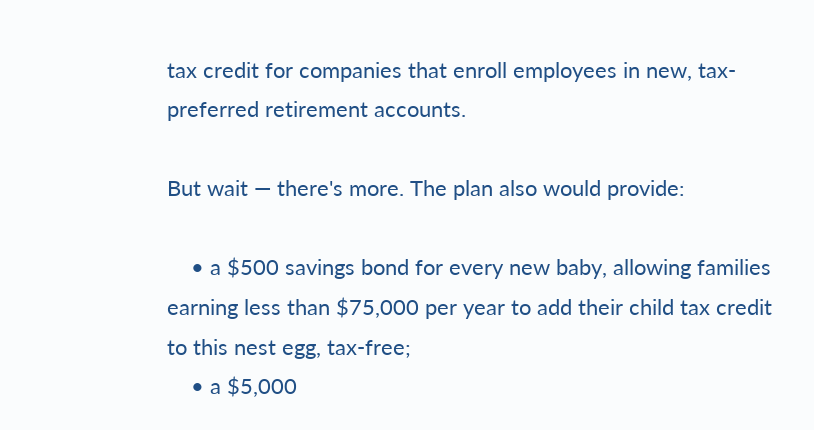tax credit for companies that enroll employees in new, tax-preferred retirement accounts.

But wait — there's more. The plan also would provide:

    • a $500 savings bond for every new baby, allowing families earning less than $75,000 per year to add their child tax credit to this nest egg, tax-free;
    • a $5,000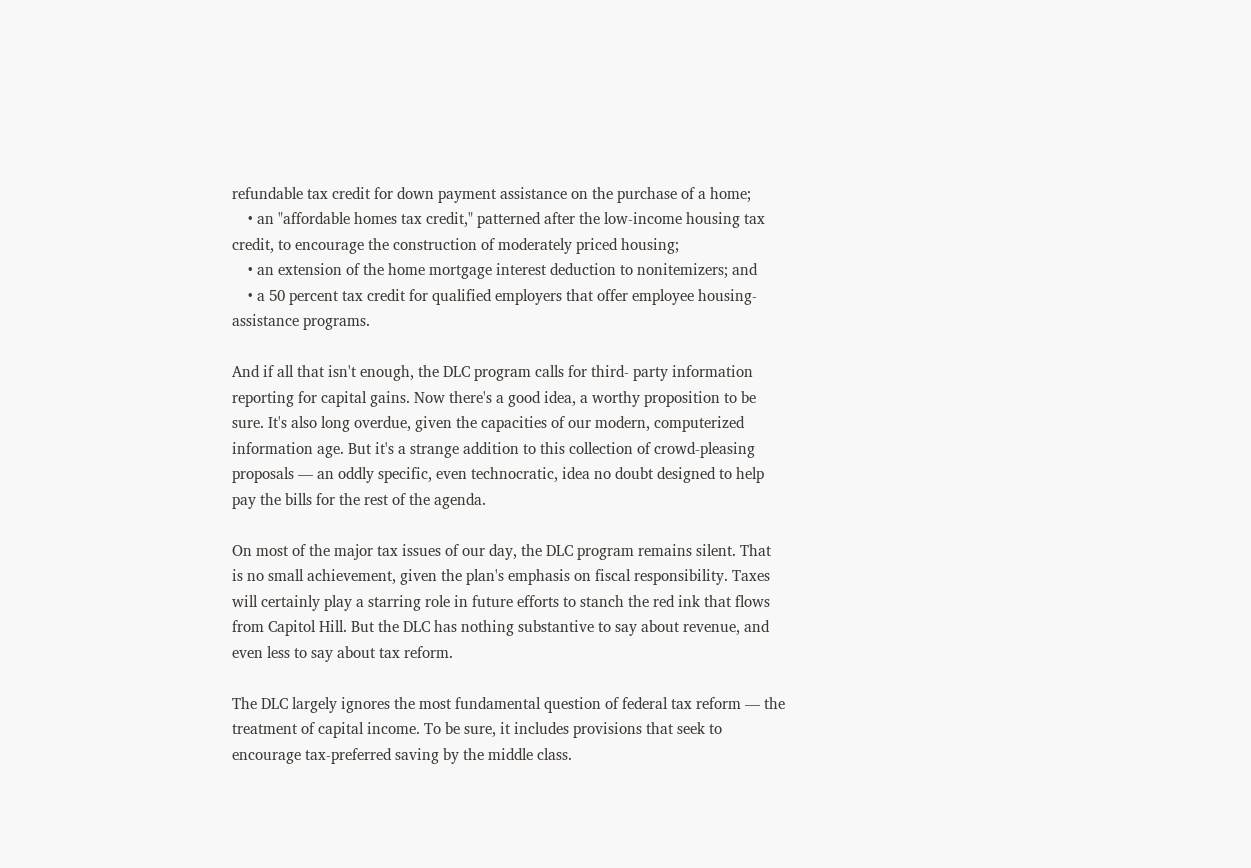refundable tax credit for down payment assistance on the purchase of a home;
    • an "affordable homes tax credit," patterned after the low-income housing tax credit, to encourage the construction of moderately priced housing;
    • an extension of the home mortgage interest deduction to nonitemizers; and
    • a 50 percent tax credit for qualified employers that offer employee housing-assistance programs.

And if all that isn't enough, the DLC program calls for third- party information reporting for capital gains. Now there's a good idea, a worthy proposition to be sure. It's also long overdue, given the capacities of our modern, computerized information age. But it's a strange addition to this collection of crowd-pleasing proposals — an oddly specific, even technocratic, idea no doubt designed to help pay the bills for the rest of the agenda.

On most of the major tax issues of our day, the DLC program remains silent. That is no small achievement, given the plan's emphasis on fiscal responsibility. Taxes will certainly play a starring role in future efforts to stanch the red ink that flows from Capitol Hill. But the DLC has nothing substantive to say about revenue, and even less to say about tax reform.

The DLC largely ignores the most fundamental question of federal tax reform — the treatment of capital income. To be sure, it includes provisions that seek to encourage tax-preferred saving by the middle class.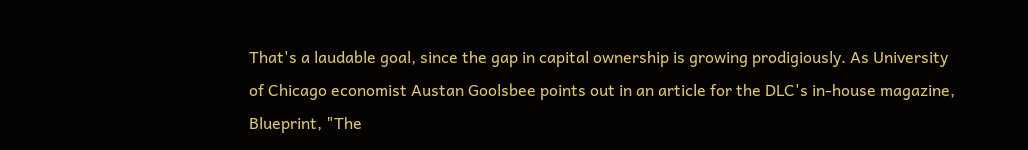That's a laudable goal, since the gap in capital ownership is growing prodigiously. As University of Chicago economist Austan Goolsbee points out in an article for the DLC's in-house magazine, Blueprint, "The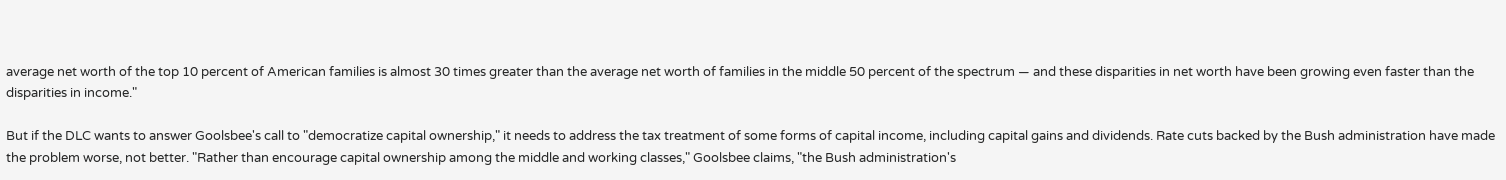average net worth of the top 10 percent of American families is almost 30 times greater than the average net worth of families in the middle 50 percent of the spectrum — and these disparities in net worth have been growing even faster than the disparities in income."

But if the DLC wants to answer Goolsbee's call to "democratize capital ownership," it needs to address the tax treatment of some forms of capital income, including capital gains and dividends. Rate cuts backed by the Bush administration have made the problem worse, not better. "Rather than encourage capital ownership among the middle and working classes," Goolsbee claims, "the Bush administration's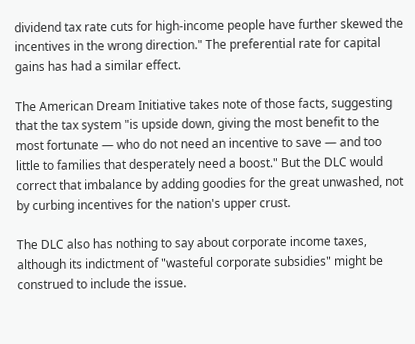dividend tax rate cuts for high-income people have further skewed the incentives in the wrong direction." The preferential rate for capital gains has had a similar effect.

The American Dream Initiative takes note of those facts, suggesting that the tax system "is upside down, giving the most benefit to the most fortunate — who do not need an incentive to save — and too little to families that desperately need a boost." But the DLC would correct that imbalance by adding goodies for the great unwashed, not by curbing incentives for the nation's upper crust.

The DLC also has nothing to say about corporate income taxes, although its indictment of "wasteful corporate subsidies" might be construed to include the issue.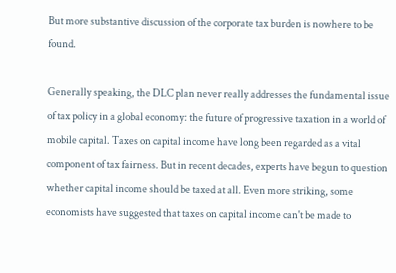But more substantive discussion of the corporate tax burden is nowhere to be found.

Generally speaking, the DLC plan never really addresses the fundamental issue of tax policy in a global economy: the future of progressive taxation in a world of mobile capital. Taxes on capital income have long been regarded as a vital component of tax fairness. But in recent decades, experts have begun to question whether capital income should be taxed at all. Even more striking, some economists have suggested that taxes on capital income can't be made to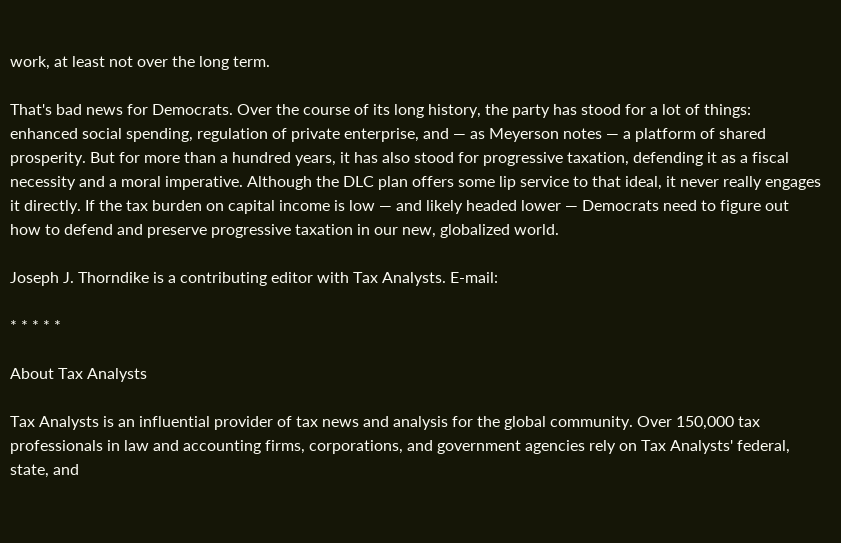work, at least not over the long term.

That's bad news for Democrats. Over the course of its long history, the party has stood for a lot of things: enhanced social spending, regulation of private enterprise, and — as Meyerson notes — a platform of shared prosperity. But for more than a hundred years, it has also stood for progressive taxation, defending it as a fiscal necessity and a moral imperative. Although the DLC plan offers some lip service to that ideal, it never really engages it directly. If the tax burden on capital income is low — and likely headed lower — Democrats need to figure out how to defend and preserve progressive taxation in our new, globalized world.

Joseph J. Thorndike is a contributing editor with Tax Analysts. E-mail:

* * * * *

About Tax Analysts

Tax Analysts is an influential provider of tax news and analysis for the global community. Over 150,000 tax professionals in law and accounting firms, corporations, and government agencies rely on Tax Analysts' federal, state, and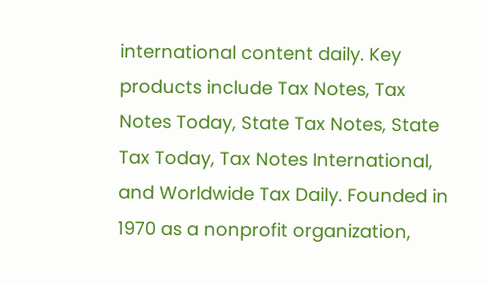international content daily. Key products include Tax Notes, Tax Notes Today, State Tax Notes, State Tax Today, Tax Notes International, and Worldwide Tax Daily. Founded in 1970 as a nonprofit organization,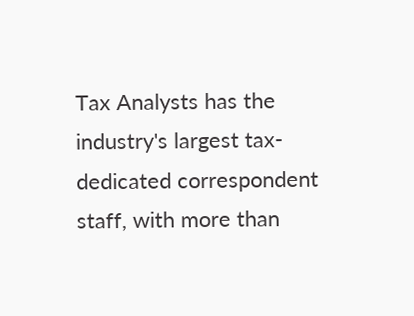Tax Analysts has the industry's largest tax-dedicated correspondent staff, with more than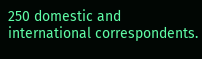250 domestic and international correspondents.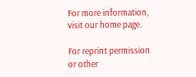For more information, visit our home page.

For reprint permission or other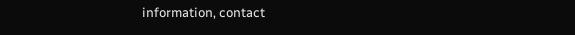information, contact